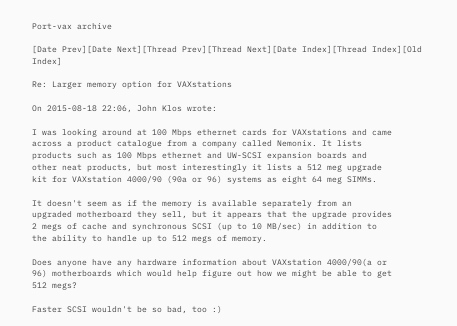Port-vax archive

[Date Prev][Date Next][Thread Prev][Thread Next][Date Index][Thread Index][Old Index]

Re: Larger memory option for VAXstations

On 2015-08-18 22:06, John Klos wrote:

I was looking around at 100 Mbps ethernet cards for VAXstations and came
across a product catalogue from a company called Nemonix. It lists
products such as 100 Mbps ethernet and UW-SCSI expansion boards and
other neat products, but most interestingly it lists a 512 meg upgrade
kit for VAXstation 4000/90 (90a or 96) systems as eight 64 meg SIMMs.

It doesn't seem as if the memory is available separately from an
upgraded motherboard they sell, but it appears that the upgrade provides
2 megs of cache and synchronous SCSI (up to 10 MB/sec) in addition to
the ability to handle up to 512 megs of memory.

Does anyone have any hardware information about VAXstation 4000/90(a or
96) motherboards which would help figure out how we might be able to get
512 megs?

Faster SCSI wouldn't be so bad, too :)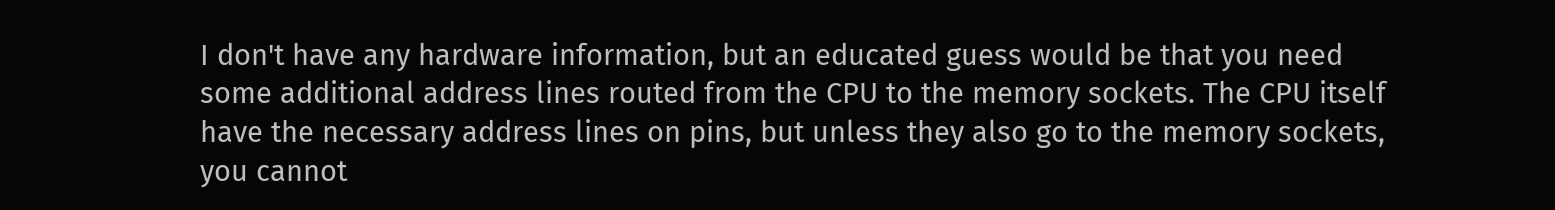I don't have any hardware information, but an educated guess would be that you need some additional address lines routed from the CPU to the memory sockets. The CPU itself have the necessary address lines on pins, but unless they also go to the memory sockets, you cannot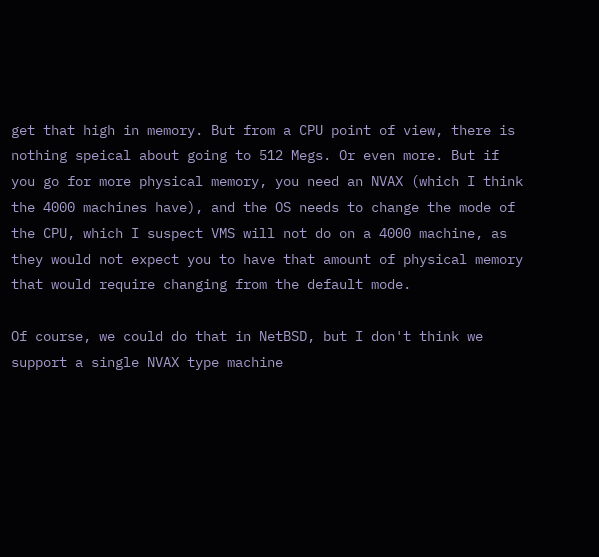get that high in memory. But from a CPU point of view, there is nothing speical about going to 512 Megs. Or even more. But if you go for more physical memory, you need an NVAX (which I think the 4000 machines have), and the OS needs to change the mode of the CPU, which I suspect VMS will not do on a 4000 machine, as they would not expect you to have that amount of physical memory that would require changing from the default mode.

Of course, we could do that in NetBSD, but I don't think we support a single NVAX type machine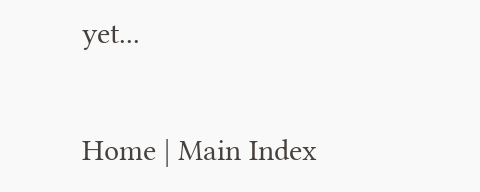yet...


Home | Main Index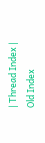| Thread Index | Old Index